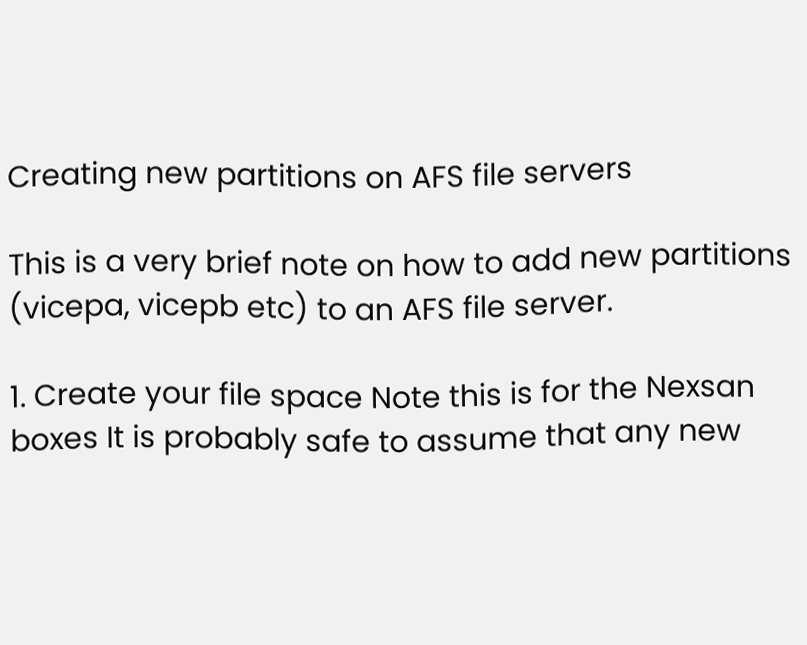Creating new partitions on AFS file servers

This is a very brief note on how to add new partitions (vicepa, vicepb etc) to an AFS file server.

1. Create your file space Note this is for the Nexsan boxes It is probably safe to assume that any new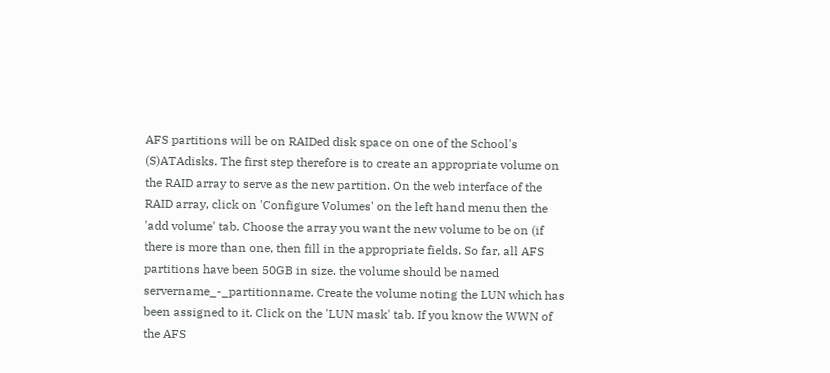AFS partitions will be on RAIDed disk space on one of the School's (S)ATAdisks. The first step therefore is to create an appropriate volume on the RAID array to serve as the new partition. On the web interface of the RAID array, click on 'Configure Volumes' on the left hand menu then the 'add volume' tab. Choose the array you want the new volume to be on (if there is more than one, then fill in the appropriate fields. So far, all AFS partitions have been 50GB in size. the volume should be named servername_-_partitionname. Create the volume noting the LUN which has been assigned to it. Click on the 'LUN mask' tab. If you know the WWN of the AFS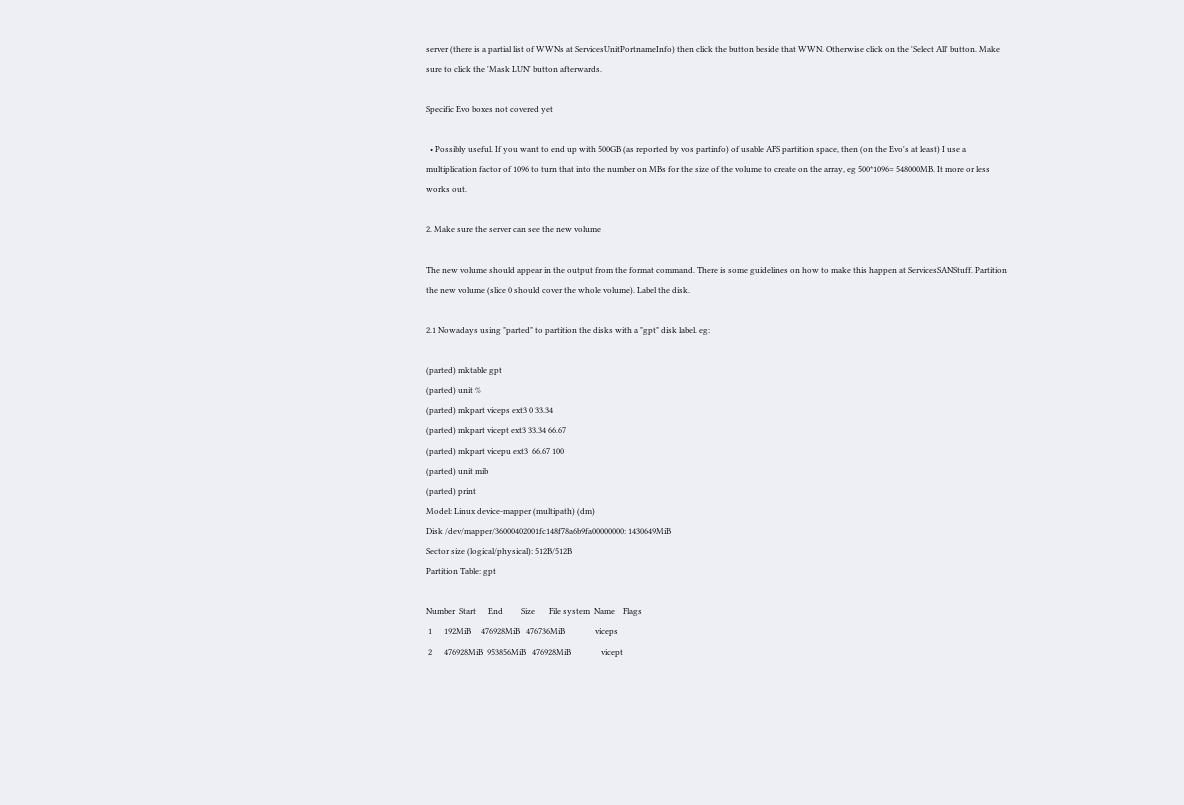server (there is a partial list of WWNs at ServicesUnitPortnameInfo) then click the button beside that WWN. Otherwise click on the 'Select All' button. Make sure to click the 'Mask LUN' button afterwards.

Specific Evo boxes not covered yet

  • Possibly useful. If you want to end up with 500GB (as reported by vos partinfo) of usable AFS partition space, then (on the Evo's at least) I use a multiplication factor of 1096 to turn that into the number on MBs for the size of the volume to create on the array, eg 500*1096= 548000MB. It more or less works out.

2. Make sure the server can see the new volume

The new volume should appear in the output from the format command. There is some guidelines on how to make this happen at ServicesSANStuff. Partition the new volume (slice 0 should cover the whole volume). Label the disk.

2.1 Nowadays using "parted" to partition the disks with a "gpt" disk label. eg:

(parted) mktable gpt
(parted) unit %
(parted) mkpart viceps ext3 0 33.34
(parted) mkpart vicept ext3 33.34 66.67
(parted) mkpart vicepu ext3  66.67 100
(parted) unit mib
(parted) print
Model: Linux device-mapper (multipath) (dm)
Disk /dev/mapper/36000402001fc148f78a6b9fa00000000: 1430649MiB
Sector size (logical/physical): 512B/512B
Partition Table: gpt

Number  Start      End         Size       File system  Name    Flags
 1      192MiB     476928MiB   476736MiB               viceps
 2      476928MiB  953856MiB   476928MiB               vicept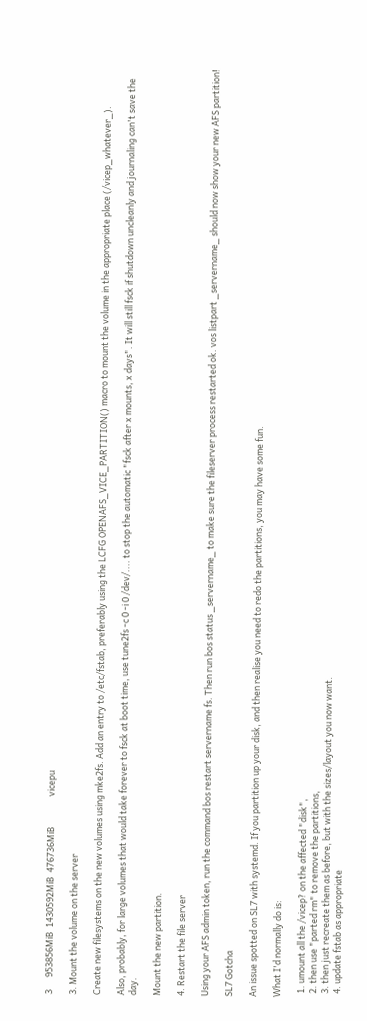3      953856MiB  1430592MiB  476736MiB               vicepu

3. Mount the volume on the server

Create new filesystems on the new volumes using mke2fs. Add an entry to /etc/fstab, preferably using the LCFG OPENAFS_VICE_PARTITION() macro to mount the volume in the appropriate place (/vicep_whatever_).

Also, probably, for large volumes that would take forever to fsck at boot time, use tune2fs -c 0 -i 0 /dev/.... to stop the automatic "fsck after x mounts, x days". It will still fsck if shutdown uncleanly and journaling can't save the day.

Mount the new partition.

4. Restart the file server

Using your AFS admin token, run the command bos restart servername fs. Then run bos status _servername_ to make sure the fileserver process restarted ok. vos listpart _servername_ should now show your new AFS partition!

SL7 Gotcha

An issue spotted on SL7 with systemd. If you partition up your disk, and then realise you need to redo the partitions, you may have some fun.

What I'd normally do is:

  1. umount all the /vicep? on the affected "disk",
  2. then use "parted rm" to remove the partitions,
  3. then just recreate them as before, but with the sizes/layout you now want.
  4. update fstab as appropriate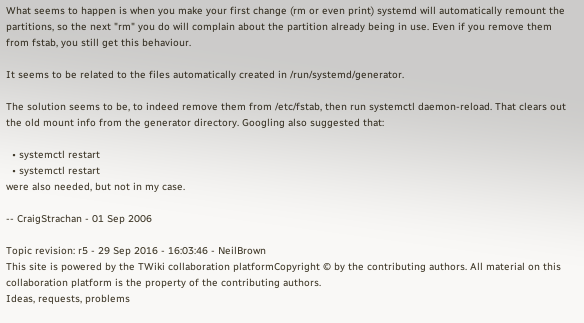What seems to happen is when you make your first change (rm or even print) systemd will automatically remount the partitions, so the next "rm" you do will complain about the partition already being in use. Even if you remove them from fstab, you still get this behaviour.

It seems to be related to the files automatically created in /run/systemd/generator.

The solution seems to be, to indeed remove them from /etc/fstab, then run systemctl daemon-reload. That clears out the old mount info from the generator directory. Googling also suggested that:

  • systemctl restart
  • systemctl restart
were also needed, but not in my case.

-- CraigStrachan - 01 Sep 2006

Topic revision: r5 - 29 Sep 2016 - 16:03:46 - NeilBrown
This site is powered by the TWiki collaboration platformCopyright © by the contributing authors. All material on this collaboration platform is the property of the contributing authors.
Ideas, requests, problems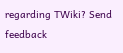regarding TWiki? Send feedback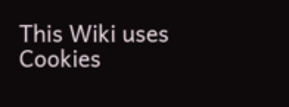This Wiki uses Cookies